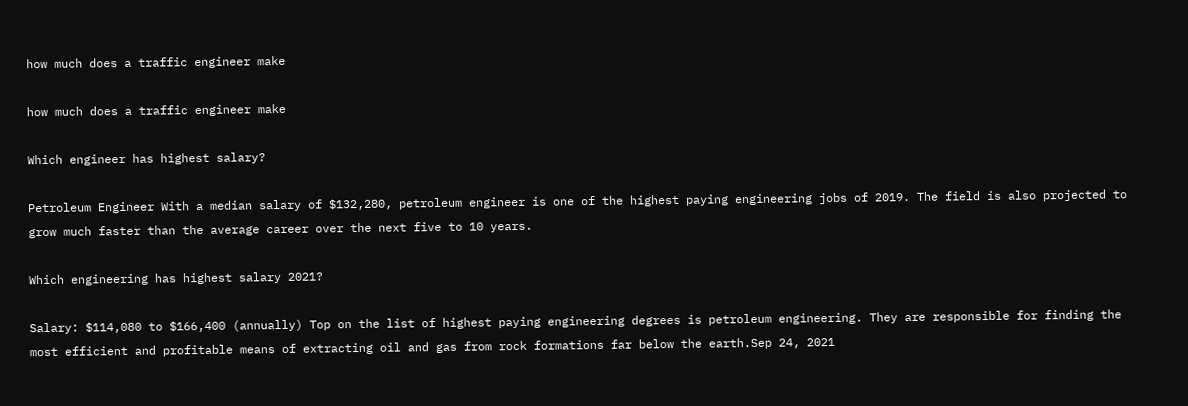how much does a traffic engineer make

how much does a traffic engineer make

Which engineer has highest salary?

Petroleum Engineer With a median salary of $132,280, petroleum engineer is one of the highest paying engineering jobs of 2019. The field is also projected to grow much faster than the average career over the next five to 10 years.

Which engineering has highest salary 2021?

Salary: $114,080 to $166,400 (annually) Top on the list of highest paying engineering degrees is petroleum engineering. They are responsible for finding the most efficient and profitable means of extracting oil and gas from rock formations far below the earth.Sep 24, 2021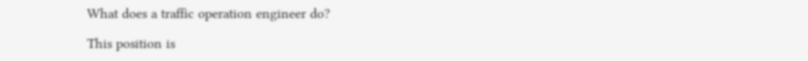What does a traffic operation engineer do?

This position is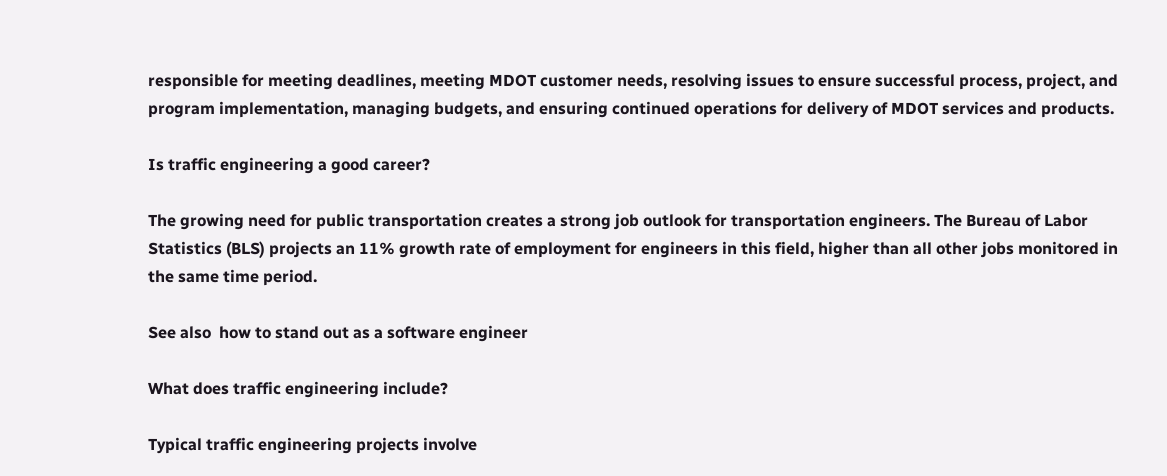responsible for meeting deadlines, meeting MDOT customer needs, resolving issues to ensure successful process, project, and program implementation, managing budgets, and ensuring continued operations for delivery of MDOT services and products.

Is traffic engineering a good career?

The growing need for public transportation creates a strong job outlook for transportation engineers. The Bureau of Labor Statistics (BLS) projects an 11% growth rate of employment for engineers in this field, higher than all other jobs monitored in the same time period.

See also  how to stand out as a software engineer

What does traffic engineering include?

Typical traffic engineering projects involve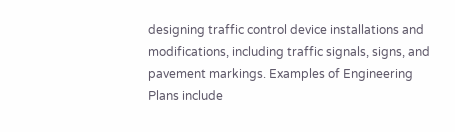designing traffic control device installations and modifications, including traffic signals, signs, and pavement markings. Examples of Engineering Plans include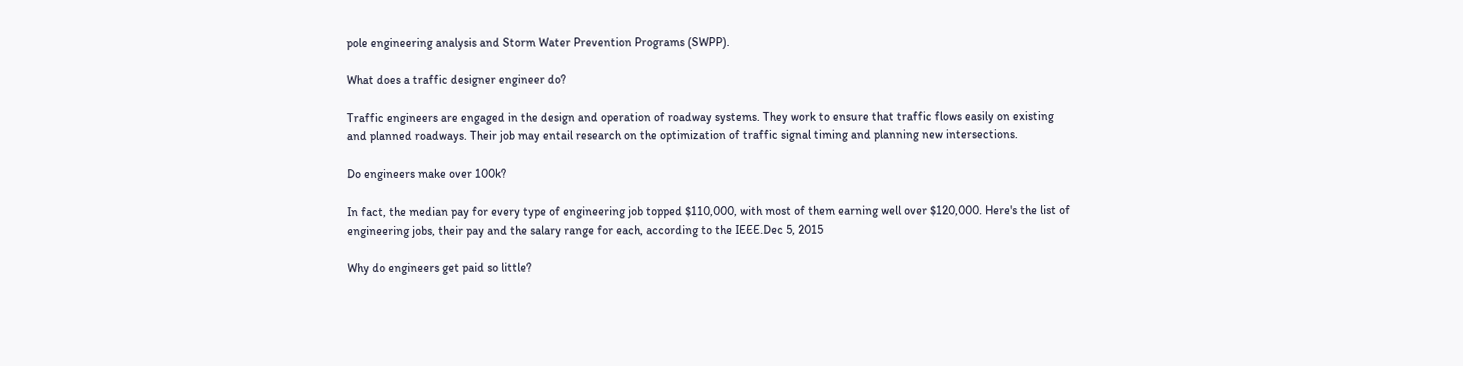pole engineering analysis and Storm Water Prevention Programs (SWPP).

What does a traffic designer engineer do?

Traffic engineers are engaged in the design and operation of roadway systems. They work to ensure that traffic flows easily on existing and planned roadways. Their job may entail research on the optimization of traffic signal timing and planning new intersections.

Do engineers make over 100k?

In fact, the median pay for every type of engineering job topped $110,000, with most of them earning well over $120,000. Here's the list of engineering jobs, their pay and the salary range for each, according to the IEEE.Dec 5, 2015

Why do engineers get paid so little?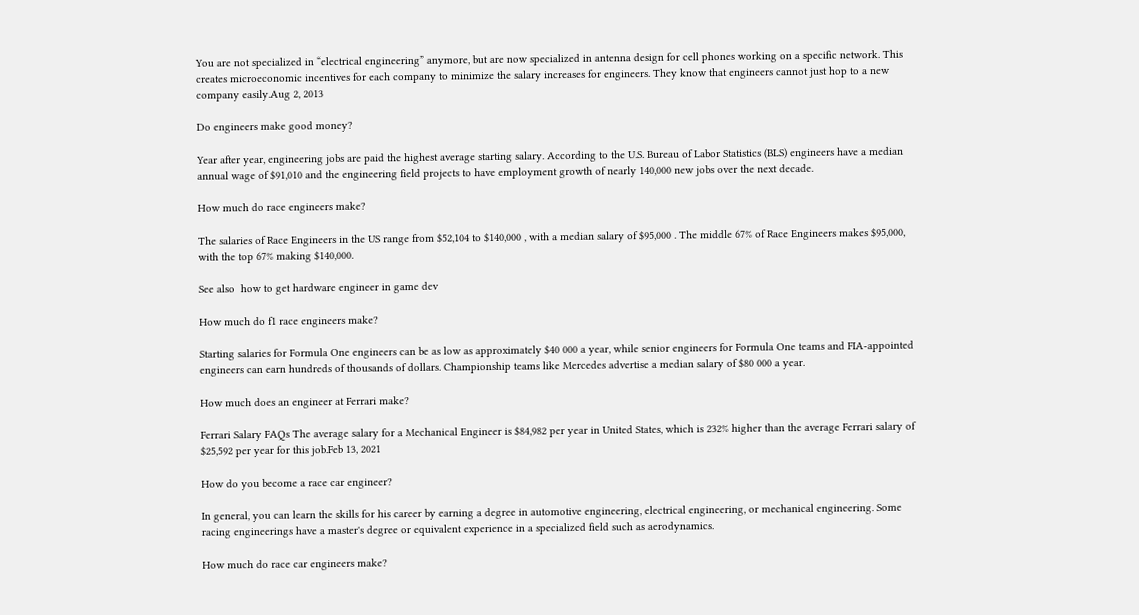You are not specialized in “electrical engineering” anymore, but are now specialized in antenna design for cell phones working on a specific network. This creates microeconomic incentives for each company to minimize the salary increases for engineers. They know that engineers cannot just hop to a new company easily.Aug 2, 2013

Do engineers make good money?

Year after year, engineering jobs are paid the highest average starting salary. According to the U.S. Bureau of Labor Statistics (BLS) engineers have a median annual wage of $91,010 and the engineering field projects to have employment growth of nearly 140,000 new jobs over the next decade.

How much do race engineers make?

The salaries of Race Engineers in the US range from $52,104 to $140,000 , with a median salary of $95,000 . The middle 67% of Race Engineers makes $95,000, with the top 67% making $140,000.

See also  how to get hardware engineer in game dev

How much do f1 race engineers make?

Starting salaries for Formula One engineers can be as low as approximately $40 000 a year, while senior engineers for Formula One teams and FIA-appointed engineers can earn hundreds of thousands of dollars. Championship teams like Mercedes advertise a median salary of $80 000 a year.

How much does an engineer at Ferrari make?

Ferrari Salary FAQs The average salary for a Mechanical Engineer is $84,982 per year in United States, which is 232% higher than the average Ferrari salary of $25,592 per year for this job.Feb 13, 2021

How do you become a race car engineer?

In general, you can learn the skills for his career by earning a degree in automotive engineering, electrical engineering, or mechanical engineering. Some racing engineerings have a master's degree or equivalent experience in a specialized field such as aerodynamics.

How much do race car engineers make?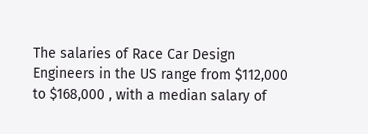The salaries of Race Car Design Engineers in the US range from $112,000 to $168,000 , with a median salary of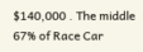$140,000 . The middle 67% of Race Car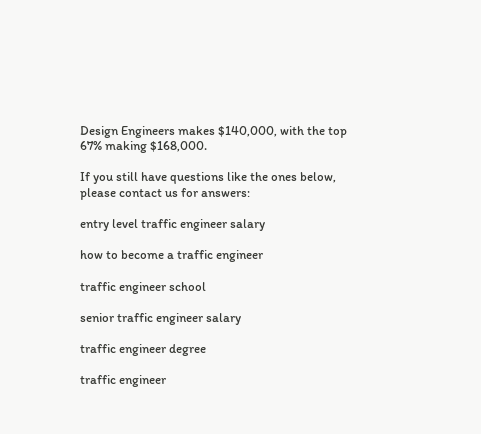Design Engineers makes $140,000, with the top 67% making $168,000.

If you still have questions like the ones below, please contact us for answers:

entry level traffic engineer salary

how to become a traffic engineer

traffic engineer school

senior traffic engineer salary

traffic engineer degree

traffic engineer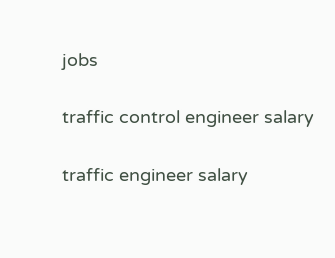jobs

traffic control engineer salary

traffic engineer salary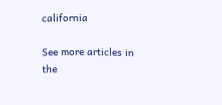california

See more articles in the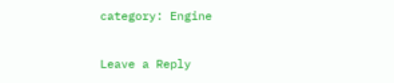category: Engine

Leave a Reply